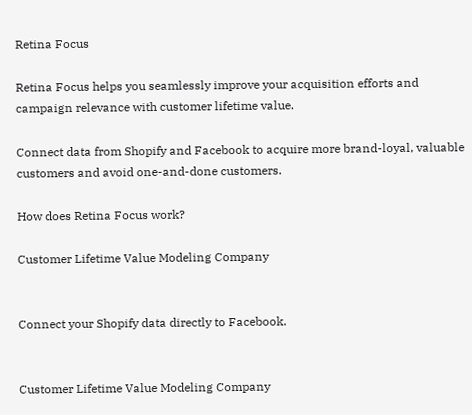Retina Focus

Retina Focus helps you seamlessly improve your acquisition efforts and campaign relevance with customer lifetime value.

Connect data from Shopify and Facebook to acquire more brand-loyal, valuable customers and avoid one-and-done customers.

How does Retina Focus work?

Customer Lifetime Value Modeling Company


Connect your Shopify data directly to Facebook.


Customer Lifetime Value Modeling Company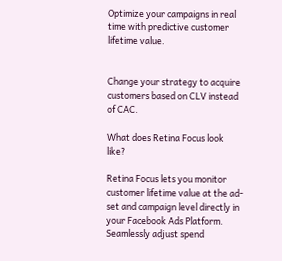Optimize your campaigns in real time with predictive customer lifetime value.


Change your strategy to acquire customers based on CLV instead of CAC.

What does Retina Focus look like?

Retina Focus lets you monitor customer lifetime value at the ad-set and campaign level directly in your Facebook Ads Platform. Seamlessly adjust spend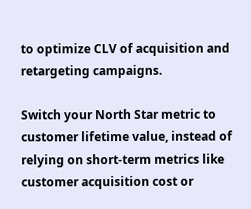to optimize CLV of acquisition and retargeting campaigns.

Switch your North Star metric to customer lifetime value, instead of relying on short-term metrics like customer acquisition cost or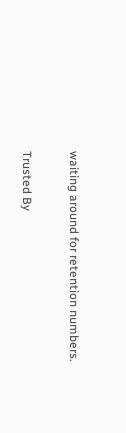waiting around for retention numbers.

Trusted By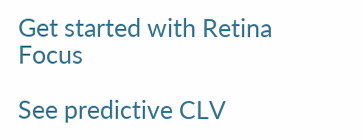Get started with Retina Focus

See predictive CLV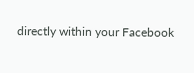directly within your Facebook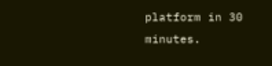platform in 30 minutes.